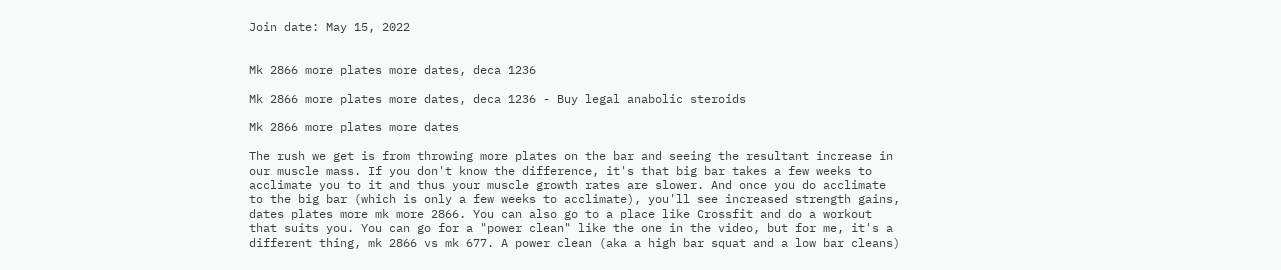Join date: May 15, 2022


Mk 2866 more plates more dates, deca 1236

Mk 2866 more plates more dates, deca 1236 - Buy legal anabolic steroids

Mk 2866 more plates more dates

The rush we get is from throwing more plates on the bar and seeing the resultant increase in our muscle mass. If you don't know the difference, it's that big bar takes a few weeks to acclimate you to it and thus your muscle growth rates are slower. And once you do acclimate to the big bar (which is only a few weeks to acclimate), you'll see increased strength gains, dates plates more mk more 2866. You can also go to a place like Crossfit and do a workout that suits you. You can go for a "power clean" like the one in the video, but for me, it's a different thing, mk 2866 vs mk 677. A power clean (aka a high bar squat and a low bar cleans)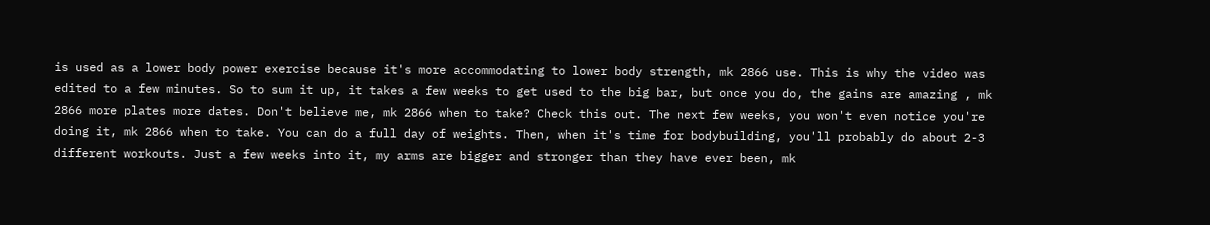is used as a lower body power exercise because it's more accommodating to lower body strength, mk 2866 use. This is why the video was edited to a few minutes. So to sum it up, it takes a few weeks to get used to the big bar, but once you do, the gains are amazing , mk 2866 more plates more dates. Don't believe me, mk 2866 when to take? Check this out. The next few weeks, you won't even notice you're doing it, mk 2866 when to take. You can do a full day of weights. Then, when it's time for bodybuilding, you'll probably do about 2-3 different workouts. Just a few weeks into it, my arms are bigger and stronger than they have ever been, mk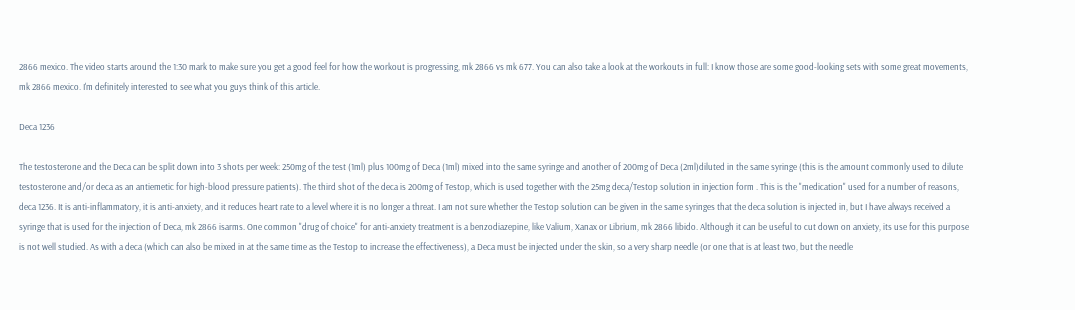2866 mexico. The video starts around the 1:30 mark to make sure you get a good feel for how the workout is progressing, mk 2866 vs mk 677. You can also take a look at the workouts in full: I know those are some good-looking sets with some great movements, mk 2866 mexico. I'm definitely interested to see what you guys think of this article.

Deca 1236

The testosterone and the Deca can be split down into 3 shots per week: 250mg of the test (1ml) plus 100mg of Deca (1ml) mixed into the same syringe and another of 200mg of Deca (2ml)diluted in the same syringe (this is the amount commonly used to dilute testosterone and/or deca as an antiemetic for high-blood pressure patients). The third shot of the deca is 200mg of Testop, which is used together with the 25mg deca/Testop solution in injection form . This is the "medication" used for a number of reasons, deca 1236. It is anti-inflammatory, it is anti-anxiety, and it reduces heart rate to a level where it is no longer a threat. I am not sure whether the Testop solution can be given in the same syringes that the deca solution is injected in, but I have always received a syringe that is used for the injection of Deca, mk 2866 isarms. One common "drug of choice" for anti-anxiety treatment is a benzodiazepine, like Valium, Xanax or Librium, mk 2866 libido. Although it can be useful to cut down on anxiety, its use for this purpose is not well studied. As with a deca (which can also be mixed in at the same time as the Testop to increase the effectiveness), a Deca must be injected under the skin, so a very sharp needle (or one that is at least two, but the needle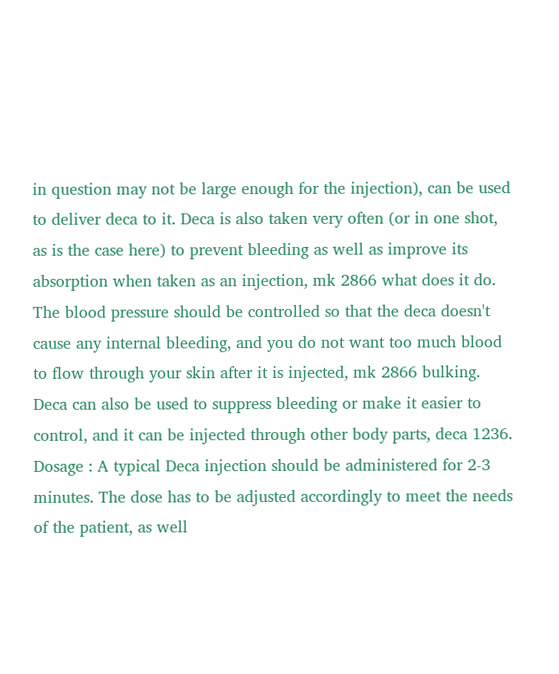in question may not be large enough for the injection), can be used to deliver deca to it. Deca is also taken very often (or in one shot, as is the case here) to prevent bleeding as well as improve its absorption when taken as an injection, mk 2866 what does it do. The blood pressure should be controlled so that the deca doesn't cause any internal bleeding, and you do not want too much blood to flow through your skin after it is injected, mk 2866 bulking. Deca can also be used to suppress bleeding or make it easier to control, and it can be injected through other body parts, deca 1236. Dosage : A typical Deca injection should be administered for 2-3 minutes. The dose has to be adjusted accordingly to meet the needs of the patient, as well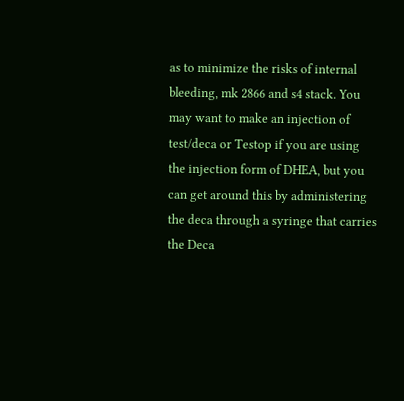as to minimize the risks of internal bleeding, mk 2866 and s4 stack. You may want to make an injection of test/deca or Testop if you are using the injection form of DHEA, but you can get around this by administering the deca through a syringe that carries the Deca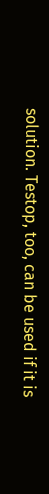solution. Testop, too, can be used if it is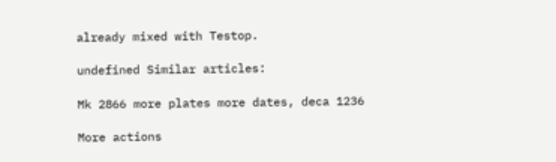already mixed with Testop.

undefined Similar articles:

Mk 2866 more plates more dates, deca 1236

More actions